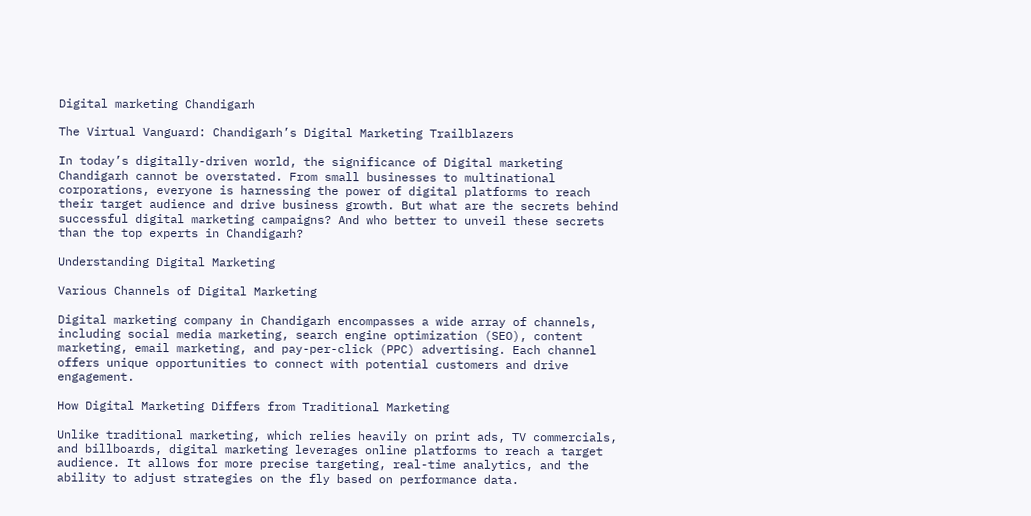Digital marketing Chandigarh

The Virtual Vanguard: Chandigarh’s Digital Marketing Trailblazers

In today’s digitally-driven world, the significance of Digital marketing Chandigarh cannot be overstated. From small businesses to multinational corporations, everyone is harnessing the power of digital platforms to reach their target audience and drive business growth. But what are the secrets behind successful digital marketing campaigns? And who better to unveil these secrets than the top experts in Chandigarh?

Understanding Digital Marketing

Various Channels of Digital Marketing

Digital marketing company in Chandigarh encompasses a wide array of channels, including social media marketing, search engine optimization (SEO), content marketing, email marketing, and pay-per-click (PPC) advertising. Each channel offers unique opportunities to connect with potential customers and drive engagement.

How Digital Marketing Differs from Traditional Marketing

Unlike traditional marketing, which relies heavily on print ads, TV commercials, and billboards, digital marketing leverages online platforms to reach a target audience. It allows for more precise targeting, real-time analytics, and the ability to adjust strategies on the fly based on performance data.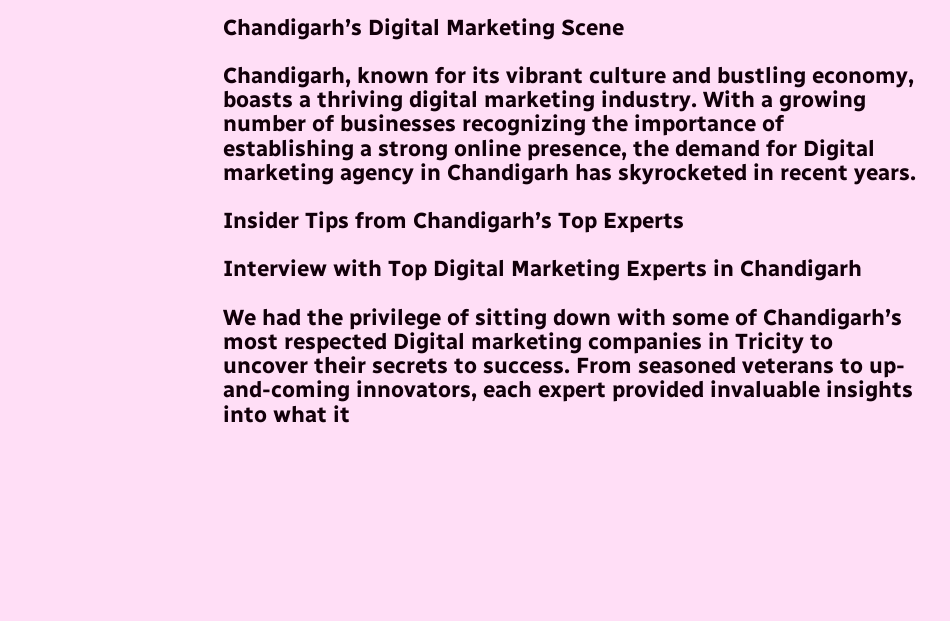Chandigarh’s Digital Marketing Scene

Chandigarh, known for its vibrant culture and bustling economy, boasts a thriving digital marketing industry. With a growing number of businesses recognizing the importance of establishing a strong online presence, the demand for Digital marketing agency in Chandigarh has skyrocketed in recent years.

Insider Tips from Chandigarh’s Top Experts

Interview with Top Digital Marketing Experts in Chandigarh

We had the privilege of sitting down with some of Chandigarh’s most respected Digital marketing companies in Tricity to uncover their secrets to success. From seasoned veterans to up-and-coming innovators, each expert provided invaluable insights into what it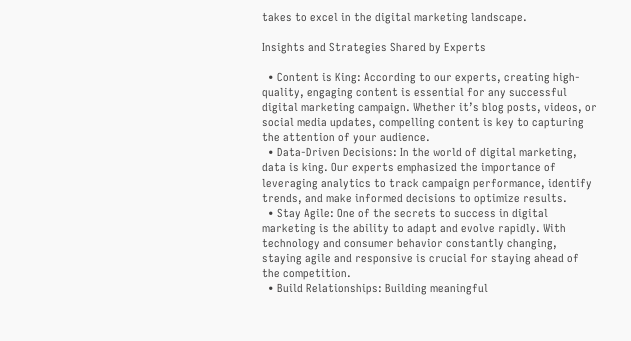takes to excel in the digital marketing landscape.

Insights and Strategies Shared by Experts

  • Content is King: According to our experts, creating high-quality, engaging content is essential for any successful digital marketing campaign. Whether it’s blog posts, videos, or social media updates, compelling content is key to capturing the attention of your audience.
  • Data-Driven Decisions: In the world of digital marketing, data is king. Our experts emphasized the importance of leveraging analytics to track campaign performance, identify trends, and make informed decisions to optimize results.
  • Stay Agile: One of the secrets to success in digital marketing is the ability to adapt and evolve rapidly. With technology and consumer behavior constantly changing, staying agile and responsive is crucial for staying ahead of the competition.
  • Build Relationships: Building meaningful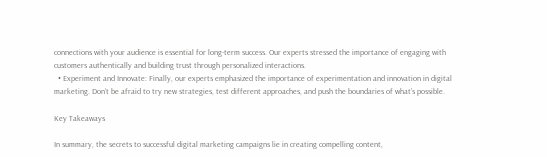connections with your audience is essential for long-term success. Our experts stressed the importance of engaging with customers authentically and building trust through personalized interactions.
  • Experiment and Innovate: Finally, our experts emphasized the importance of experimentation and innovation in digital marketing. Don’t be afraid to try new strategies, test different approaches, and push the boundaries of what’s possible.

Key Takeaways

In summary, the secrets to successful digital marketing campaigns lie in creating compelling content,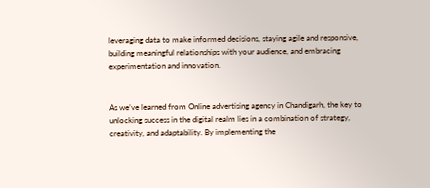leveraging data to make informed decisions, staying agile and responsive, building meaningful relationships with your audience, and embracing experimentation and innovation.


As we’ve learned from Online advertising agency in Chandigarh, the key to unlocking success in the digital realm lies in a combination of strategy, creativity, and adaptability. By implementing the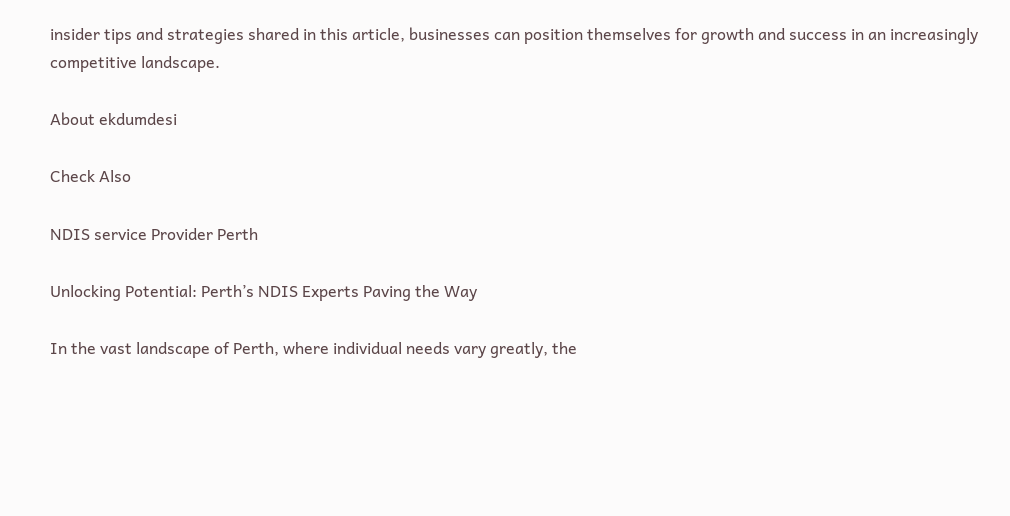insider tips and strategies shared in this article, businesses can position themselves for growth and success in an increasingly competitive landscape.

About ekdumdesi

Check Also

NDIS service Provider Perth

Unlocking Potential: Perth’s NDIS Experts Paving the Way

In the vast landscape of Perth, where individual needs vary greatly, the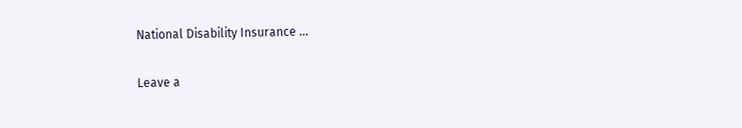National Disability Insurance …

Leave a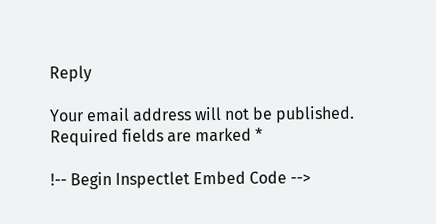Reply

Your email address will not be published. Required fields are marked *

!-- Begin Inspectlet Embed Code -->